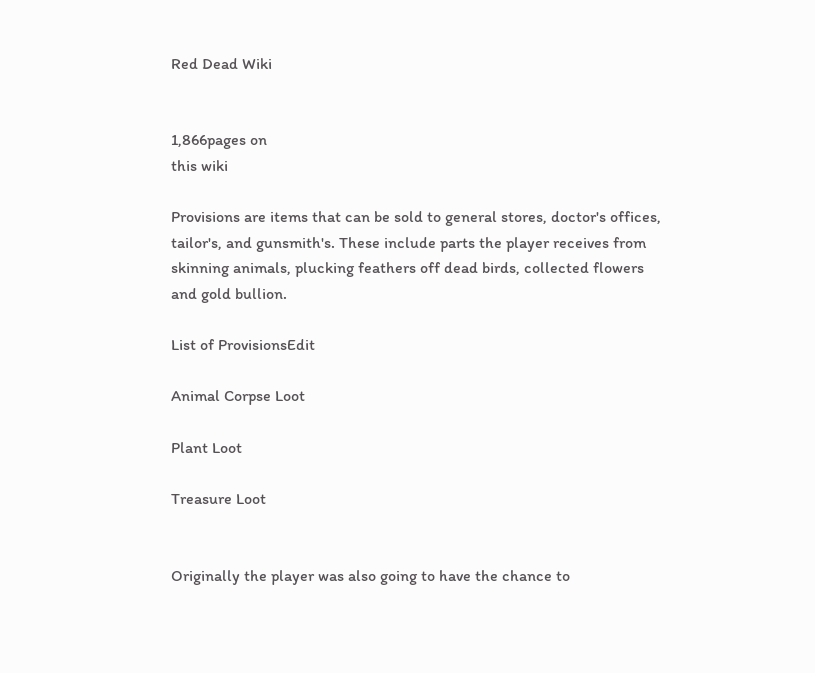Red Dead Wiki


1,866pages on
this wiki

Provisions are items that can be sold to general stores, doctor's offices, tailor's, and gunsmith's. These include parts the player receives from skinning animals, plucking feathers off dead birds, collected flowers and gold bullion.

List of ProvisionsEdit

Animal Corpse Loot

Plant Loot

Treasure Loot


Originally the player was also going to have the chance to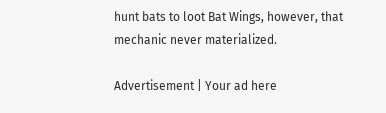hunt bats to loot Bat Wings, however, that mechanic never materialized.

Advertisement | Your ad here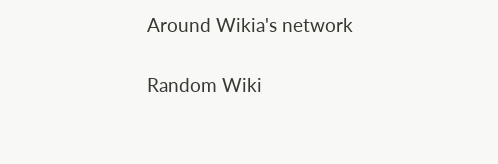Around Wikia's network

Random Wiki